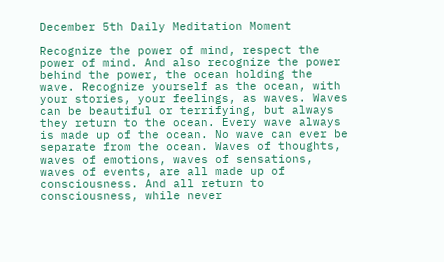December 5th Daily Meditation Moment

Recognize the power of mind, respect the power of mind. And also recognize the power behind the power, the ocean holding the wave. Recognize yourself as the ocean, with your stories, your feelings, as waves. Waves can be beautiful or terrifying, but always they return to the ocean. Every wave always is made up of the ocean. No wave can ever be separate from the ocean. Waves of thoughts, waves of emotions, waves of sensations, waves of events, are all made up of consciousness. And all return to consciousness, while never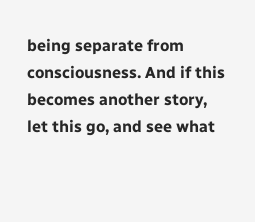being separate from consciousness. And if this becomes another story, let this go, and see what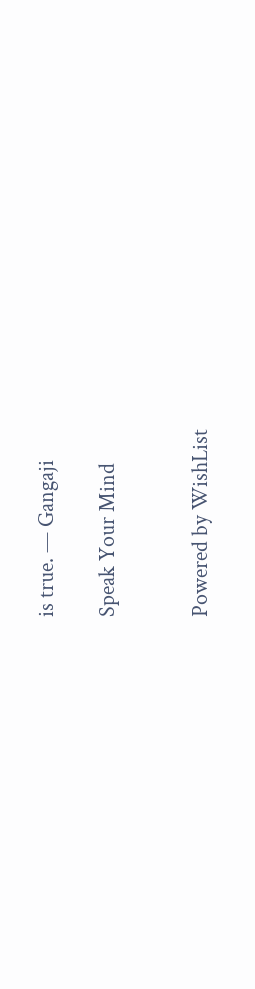is true. — Gangaji

Speak Your Mind


Powered by WishList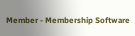Member - Membership Software